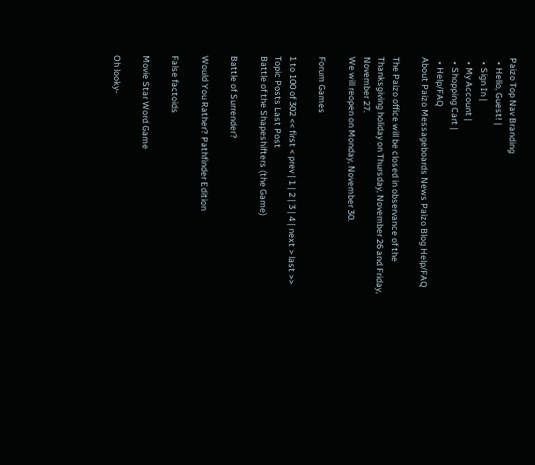Paizo Top Nav Branding
  • Hello, Guest! |
  • Sign In |
  • My Account |
  • Shopping Cart |
  • Help/FAQ
About Paizo Messageboards News Paizo Blog Help/FAQ

The Paizo office will be closed in observance of the Thanksgiving holiday on Thursday, November 26 and Friday, November 27.
We will reopen on Monday, November 30.

Forum Games

1 to 100 of 302 << first < prev | 1 | 2 | 3 | 4 | next > last >>
Topic Posts Last Post
Battle of the Shapeshifters (the Game)

Battle of Surrender?

Would You Rather? Pathfinder Edition

False factoids

Movie Star Word Game

Oh looky-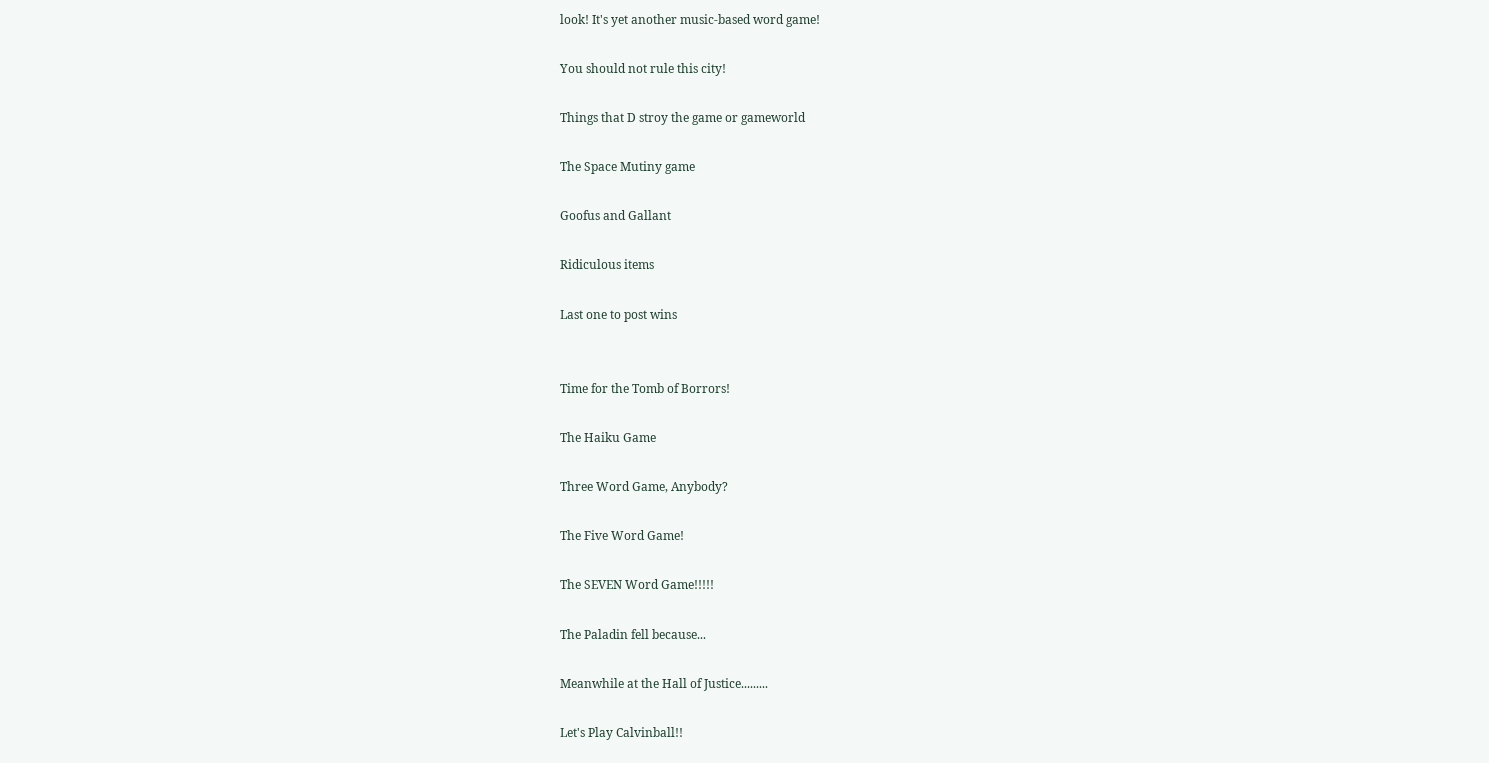look! It's yet another music-based word game!

You should not rule this city!

Things that D stroy the game or gameworld

The Space Mutiny game

Goofus and Gallant

Ridiculous items

Last one to post wins


Time for the Tomb of Borrors!

The Haiku Game

Three Word Game, Anybody?

The Five Word Game!

The SEVEN Word Game!!!!!

The Paladin fell because...

Meanwhile at the Hall of Justice.........

Let's Play Calvinball!!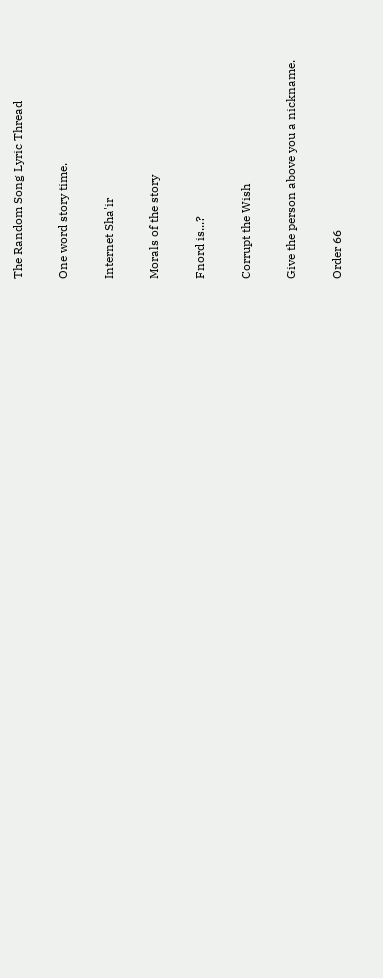The Random Song Lyric Thread

One word story time.

Internet Sha'ir

Morals of the story

Fnord is...?

Corrupt the Wish

Give the person above you a nickname.

Order 66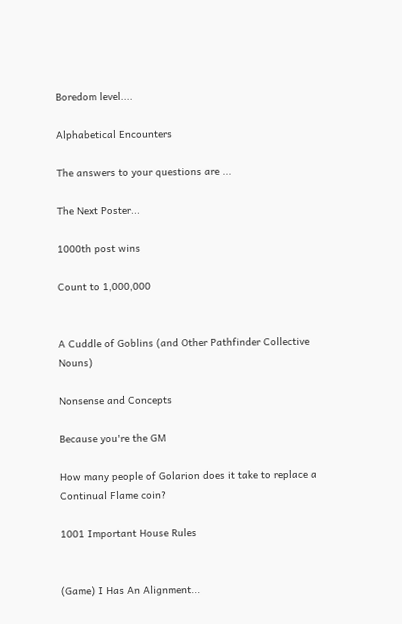Boredom level....

Alphabetical Encounters

The answers to your questions are ...

The Next Poster...

1000th post wins

Count to 1,000,000


A Cuddle of Goblins (and Other Pathfinder Collective Nouns)

Nonsense and Concepts

Because you're the GM

How many people of Golarion does it take to replace a Continual Flame coin?

1001 Important House Rules


(Game) I Has An Alignment...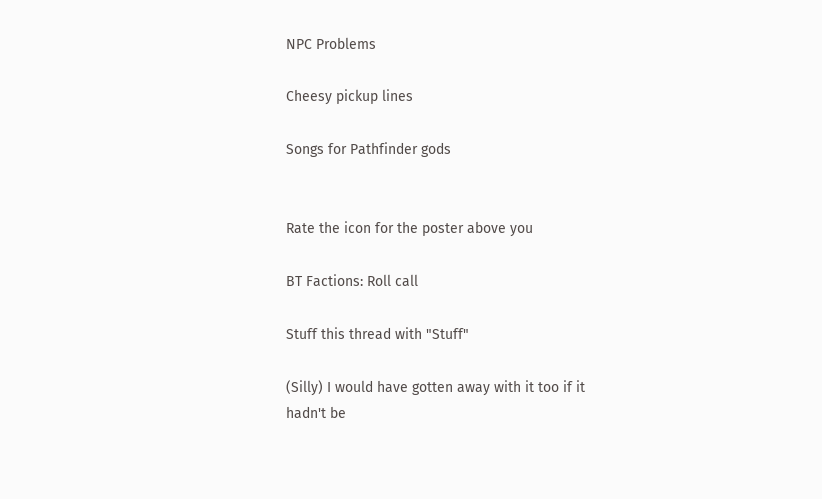NPC Problems

Cheesy pickup lines

Songs for Pathfinder gods


Rate the icon for the poster above you

BT Factions: Roll call

Stuff this thread with "Stuff"

(Silly) I would have gotten away with it too if it hadn't be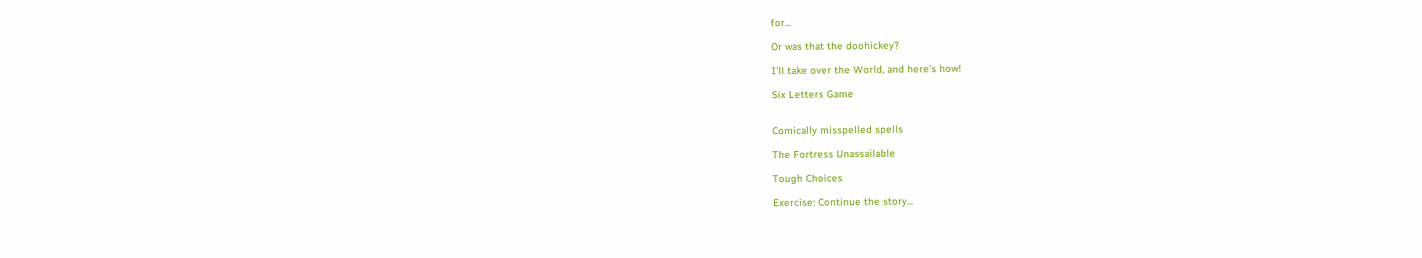for...

Or was that the doohickey?

I'll take over the World, and here's how!

Six Letters Game


Comically misspelled spells

The Fortress Unassailable

Tough Choices

Exercise: Continue the story...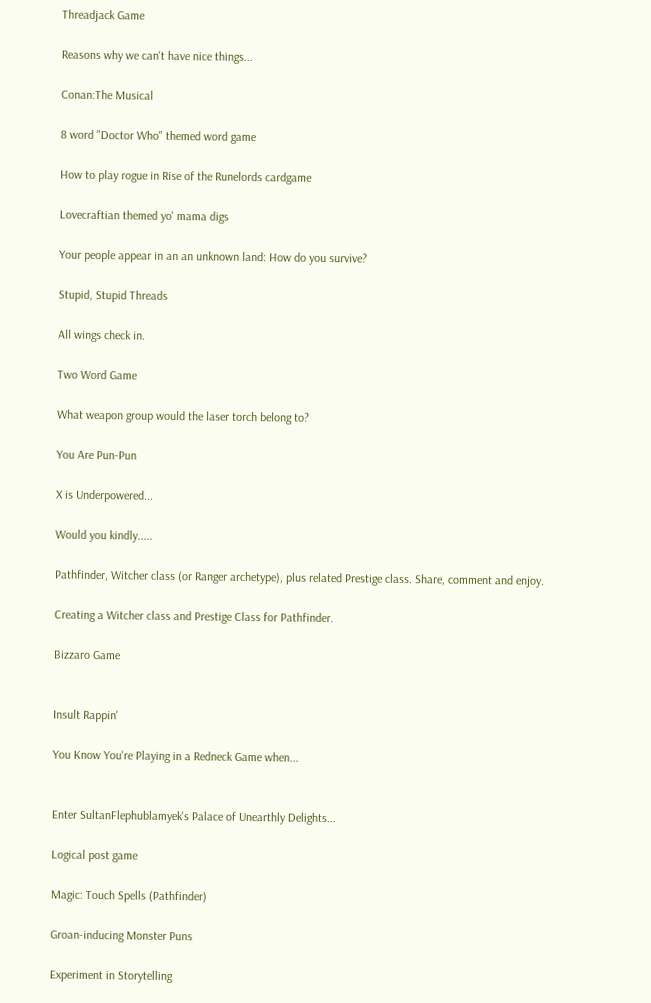Threadjack Game

Reasons why we can't have nice things...

Conan:The Musical

8 word "Doctor Who" themed word game

How to play rogue in Rise of the Runelords cardgame

Lovecraftian themed yo' mama digs

Your people appear in an an unknown land: How do you survive?

Stupid, Stupid Threads

All wings check in.

Two Word Game

What weapon group would the laser torch belong to?

You Are Pun-Pun

X is Underpowered...

Would you kindly.....

Pathfinder, Witcher class (or Ranger archetype), plus related Prestige class. Share, comment and enjoy.

Creating a Witcher class and Prestige Class for Pathfinder.

Bizzaro Game


Insult Rappin'

You Know You're Playing in a Redneck Game when...


Enter SultanFlephublamyek's Palace of Unearthly Delights...

Logical post game

Magic: Touch Spells (Pathfinder)

Groan-inducing Monster Puns

Experiment in Storytelling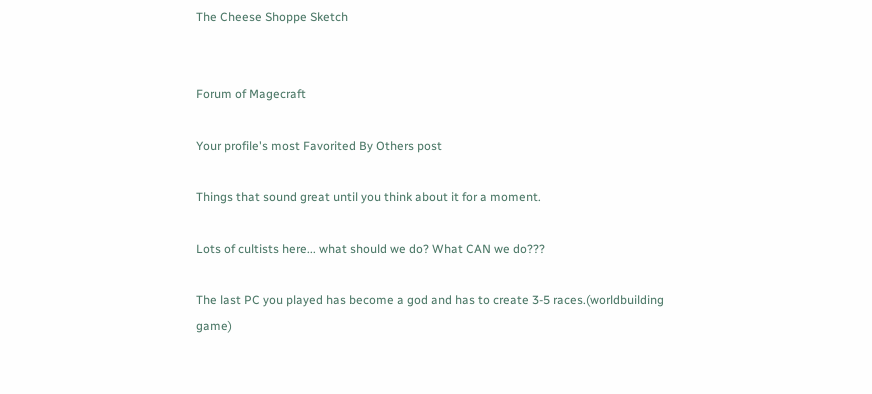The Cheese Shoppe Sketch


Forum of Magecraft

Your profile's most Favorited By Others post

Things that sound great until you think about it for a moment.

Lots of cultists here... what should we do? What CAN we do???

The last PC you played has become a god and has to create 3-5 races.(worldbuilding game)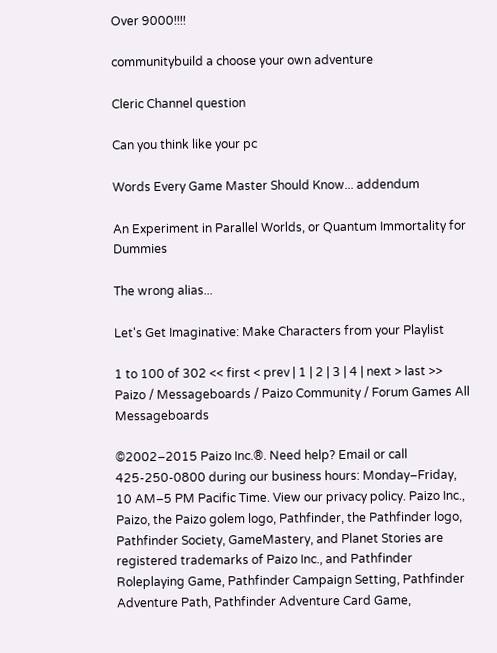Over 9000!!!!

communitybuild a choose your own adventure

Cleric Channel question

Can you think like your pc

Words Every Game Master Should Know... addendum

An Experiment in Parallel Worlds, or Quantum Immortality for Dummies

The wrong alias...

Let's Get Imaginative: Make Characters from your Playlist

1 to 100 of 302 << first < prev | 1 | 2 | 3 | 4 | next > last >>
Paizo / Messageboards / Paizo Community / Forum Games All Messageboards

©2002–2015 Paizo Inc.®. Need help? Email or call 425-250-0800 during our business hours: Monday–Friday, 10 AM–5 PM Pacific Time. View our privacy policy. Paizo Inc., Paizo, the Paizo golem logo, Pathfinder, the Pathfinder logo, Pathfinder Society, GameMastery, and Planet Stories are registered trademarks of Paizo Inc., and Pathfinder Roleplaying Game, Pathfinder Campaign Setting, Pathfinder Adventure Path, Pathfinder Adventure Card Game,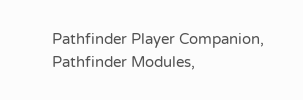Pathfinder Player Companion, Pathfinder Modules,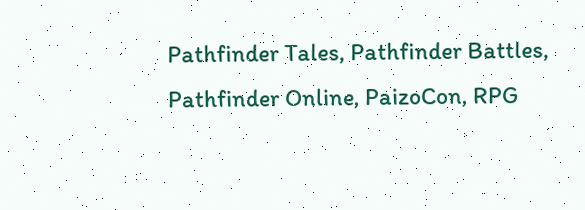Pathfinder Tales, Pathfinder Battles, Pathfinder Online, PaizoCon, RPG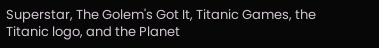Superstar, The Golem's Got It, Titanic Games, the Titanic logo, and the Planet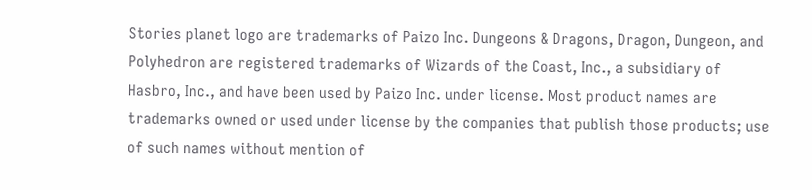Stories planet logo are trademarks of Paizo Inc. Dungeons & Dragons, Dragon, Dungeon, and Polyhedron are registered trademarks of Wizards of the Coast, Inc., a subsidiary of Hasbro, Inc., and have been used by Paizo Inc. under license. Most product names are trademarks owned or used under license by the companies that publish those products; use of such names without mention of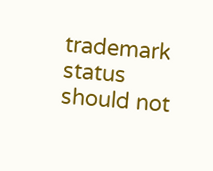trademark status should not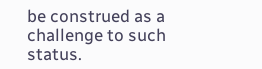be construed as a challenge to such status.